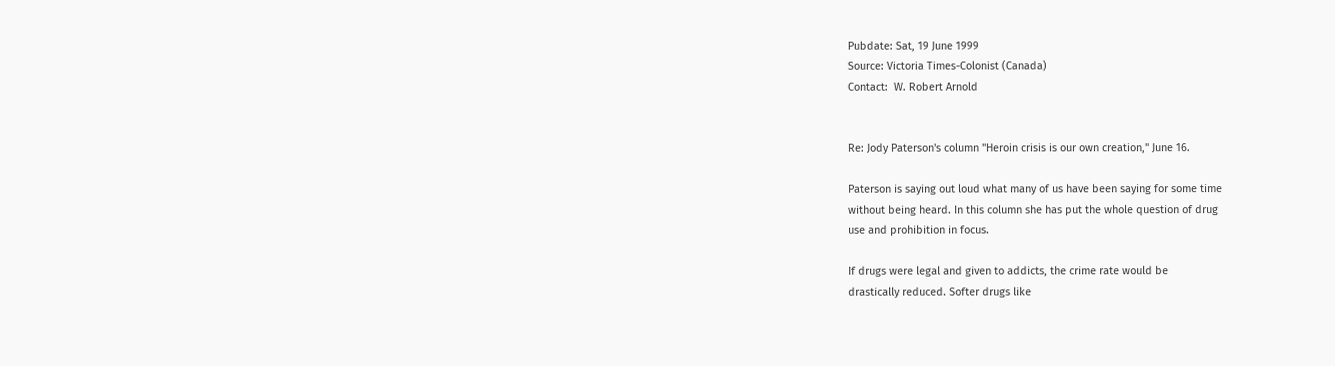Pubdate: Sat, 19 June 1999
Source: Victoria Times-Colonist (Canada)
Contact:  W. Robert Arnold


Re: Jody Paterson's column "Heroin crisis is our own creation," June 16.

Paterson is saying out loud what many of us have been saying for some time
without being heard. In this column she has put the whole question of drug
use and prohibition in focus.

If drugs were legal and given to addicts, the crime rate would be
drastically reduced. Softer drugs like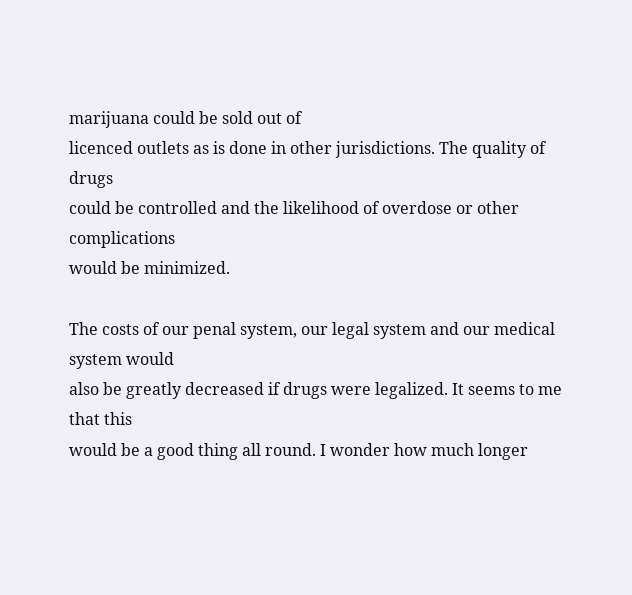marijuana could be sold out of
licenced outlets as is done in other jurisdictions. The quality of drugs
could be controlled and the likelihood of overdose or other complications
would be minimized.

The costs of our penal system, our legal system and our medical system would
also be greatly decreased if drugs were legalized. It seems to me that this
would be a good thing all round. I wonder how much longer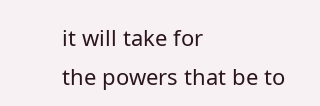it will take for
the powers that be to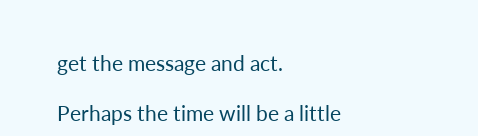get the message and act.

Perhaps the time will be a little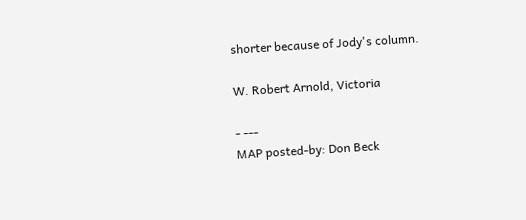shorter because of Jody's column.

W. Robert Arnold, Victoria

- ---
MAP posted-by: Don Beck